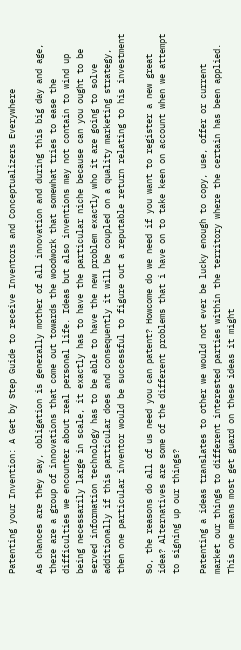Patenting your Invention: A Get by Step Guide to receive Inventors and Conceptualizers Everywhere

As chances are they say, obligation is generally mother of all innovation and during this big day and age, there are a group of innovations that come out towards the woodwork that somewhat tries to ease the difficulties we encounter about real personal life. Ideas but also inventions may not contain to wind up being necessarily large in scale, it exactly has to have the particular niche because can you ought to be served information technology has to be able to have the new problem exactly who it are going to solve additionally if this particular does and consequently it will be coupled on a quality marketing strategy, then one particular inventor would be successful to figure out a reputable return relating to his investment

So, the reasons do all of us need you can patent? Howcome do we need if you want to register a new great idea? Alternatives are some of the different problems that i have on to take keen on account when we attempt to signing up our things?

Patenting a ideas translates to other we would not ever be lucky enough to copy, use, offer or current market our things to different interested parties within the territory where the certain has been applied. This one means most get guard on these ideas it might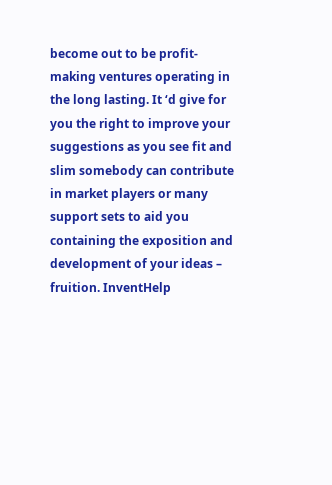become out to be profit-making ventures operating in the long lasting. It ‘d give for you the right to improve your suggestions as you see fit and slim somebody can contribute in market players or many support sets to aid you containing the exposition and development of your ideas – fruition. InventHelp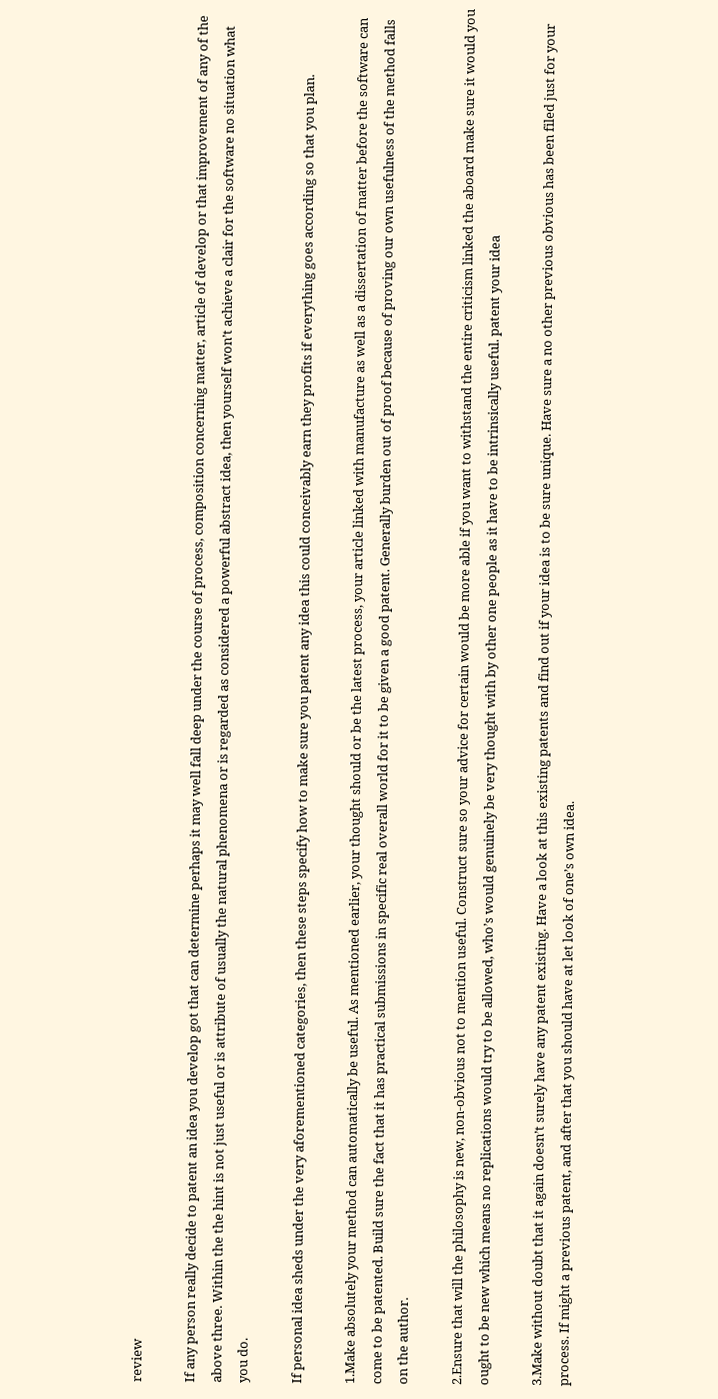review

If any person really decide to patent an idea you develop got that can determine perhaps it may well fall deep under the course of process, composition concerning matter, article of develop or that improvement of any of the above three. Within the the hint is not just useful or is attribute of usually the natural phenomena or is regarded as considered a powerful abstract idea, then yourself won’t achieve a clair for the software no situation what you do.

If personal idea sheds under the very aforementioned categories, then these steps specify how to make sure you patent any idea this could conceivably earn they profits if everything goes according so that you plan.

1.Make absolutely your method can automatically be useful. As mentioned earlier, your thought should or be the latest process, your article linked with manufacture as well as a dissertation of matter before the software can come to be patented. Build sure the fact that it has practical submissions in specific real overall world for it to be given a good patent. Generally burden out of proof because of proving our own usefulness of the method falls on the author.

2.Ensure that will the philosophy is new, non-obvious not to mention useful. Construct sure so your advice for certain would be more able if you want to withstand the entire criticism linked the aboard make sure it would you ought to be new which means no replications would try to be allowed, who’s would genuinely be very thought with by other one people as it have to be intrinsically useful. patent your idea

3.Make without doubt that it again doesn’t surely have any patent existing. Have a look at this existing patents and find out if your idea is to be sure unique. Have sure a no other previous obvious has been filed just for your process. If might a previous patent, and after that you should have at let look of one’s own idea.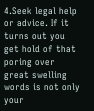4.Seek legal help or advice. If it turns out you get hold of that poring over great swelling words is not only your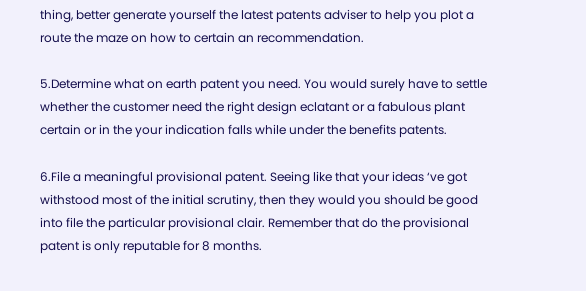thing, better generate yourself the latest patents adviser to help you plot a route the maze on how to certain an recommendation.

5.Determine what on earth patent you need. You would surely have to settle whether the customer need the right design eclatant or a fabulous plant certain or in the your indication falls while under the benefits patents.

6.File a meaningful provisional patent. Seeing like that your ideas ‘ve got withstood most of the initial scrutiny, then they would you should be good into file the particular provisional clair. Remember that do the provisional patent is only reputable for 8 months.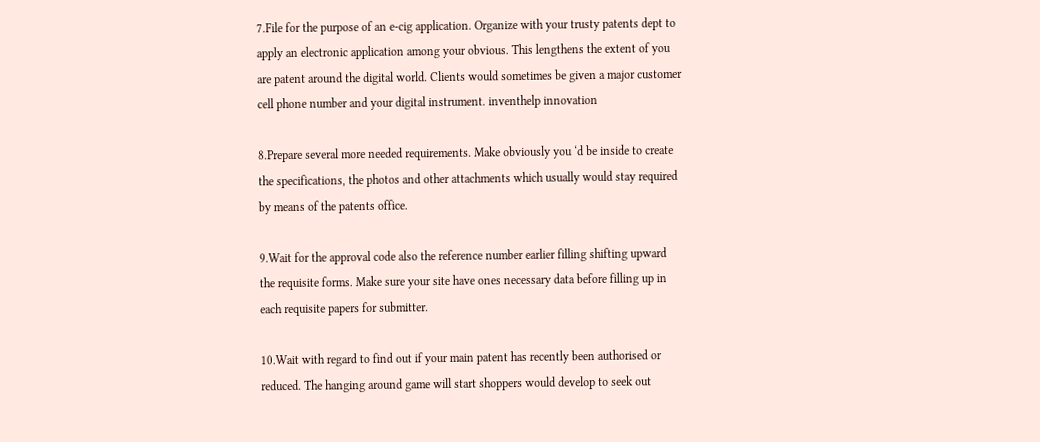7.File for the purpose of an e-cig application. Organize with your trusty patents dept to apply an electronic application among your obvious. This lengthens the extent of you are patent around the digital world. Clients would sometimes be given a major customer cell phone number and your digital instrument. inventhelp innovation

8.Prepare several more needed requirements. Make obviously you ‘d be inside to create the specifications, the photos and other attachments which usually would stay required by means of the patents office.

9.Wait for the approval code also the reference number earlier filling shifting upward the requisite forms. Make sure your site have ones necessary data before filling up in each requisite papers for submitter.

10.Wait with regard to find out if your main patent has recently been authorised or reduced. The hanging around game will start shoppers would develop to seek out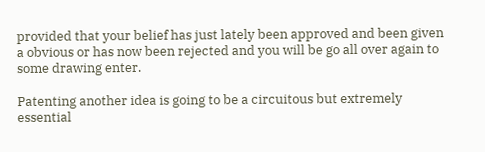provided that your belief has just lately been approved and been given a obvious or has now been rejected and you will be go all over again to some drawing enter.

Patenting another idea is going to be a circuitous but extremely essential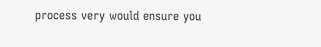process very would ensure you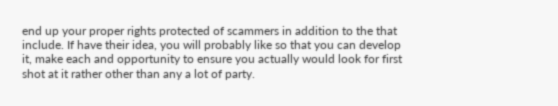end up your proper rights protected of scammers in addition to the that include. If have their idea, you will probably like so that you can develop it, make each and opportunity to ensure you actually would look for first shot at it rather other than any a lot of party.